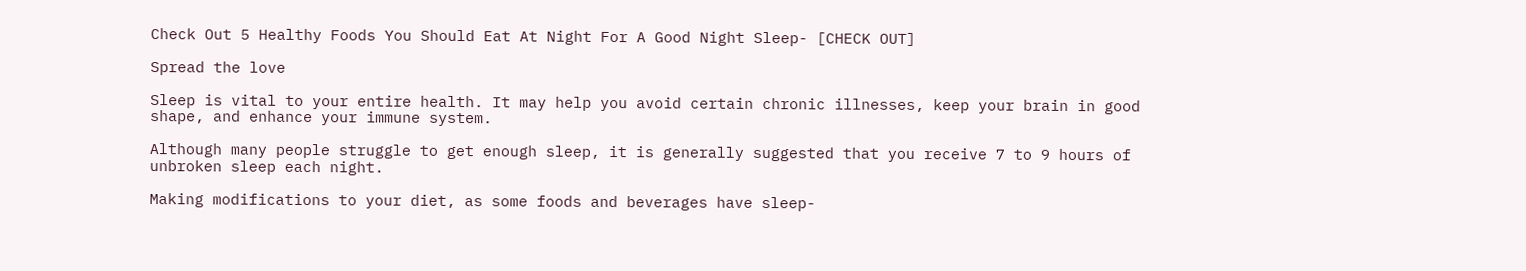Check Out 5 Healthy Foods You Should Eat At Night For A Good Night Sleep- [CHECK OUT]

Spread the love

Sleep is vital to your entire health. It may help you avoid certain chronic illnesses, keep your brain in good shape, and enhance your immune system.

Although many people struggle to get enough sleep, it is generally suggested that you receive 7 to 9 hours of unbroken sleep each night.

Making modifications to your diet, as some foods and beverages have sleep-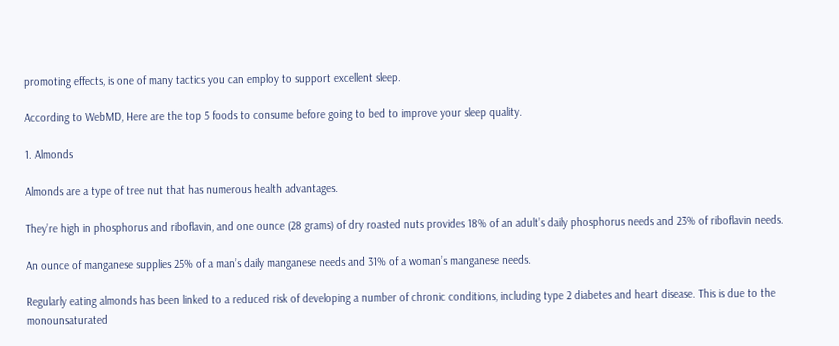promoting effects, is one of many tactics you can employ to support excellent sleep.

According to WebMD, Here are the top 5 foods to consume before going to bed to improve your sleep quality.

1. Almonds

Almonds are a type of tree nut that has numerous health advantages.

They’re high in phosphorus and riboflavin, and one ounce (28 grams) of dry roasted nuts provides 18% of an adult’s daily phosphorus needs and 23% of riboflavin needs.

An ounce of manganese supplies 25% of a man’s daily manganese needs and 31% of a woman’s manganese needs.

Regularly eating almonds has been linked to a reduced risk of developing a number of chronic conditions, including type 2 diabetes and heart disease. This is due to the monounsaturated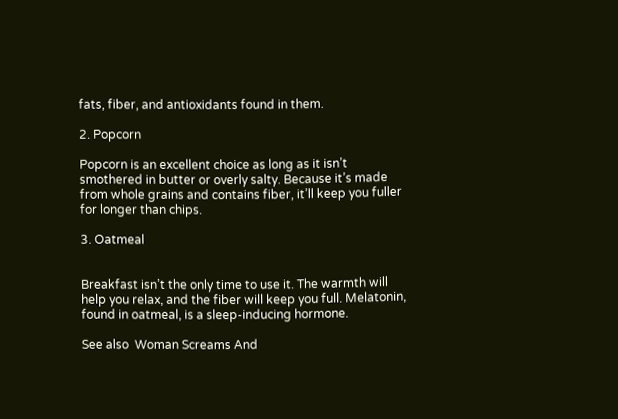fats, fiber, and antioxidants found in them.

2. Popcorn

Popcorn is an excellent choice as long as it isn’t smothered in butter or overly salty. Because it’s made from whole grains and contains fiber, it’ll keep you fuller for longer than chips.

3. Oatmeal


Breakfast isn’t the only time to use it. The warmth will help you relax, and the fiber will keep you full. Melatonin, found in oatmeal, is a sleep-inducing hormone.

See also  Woman Screams And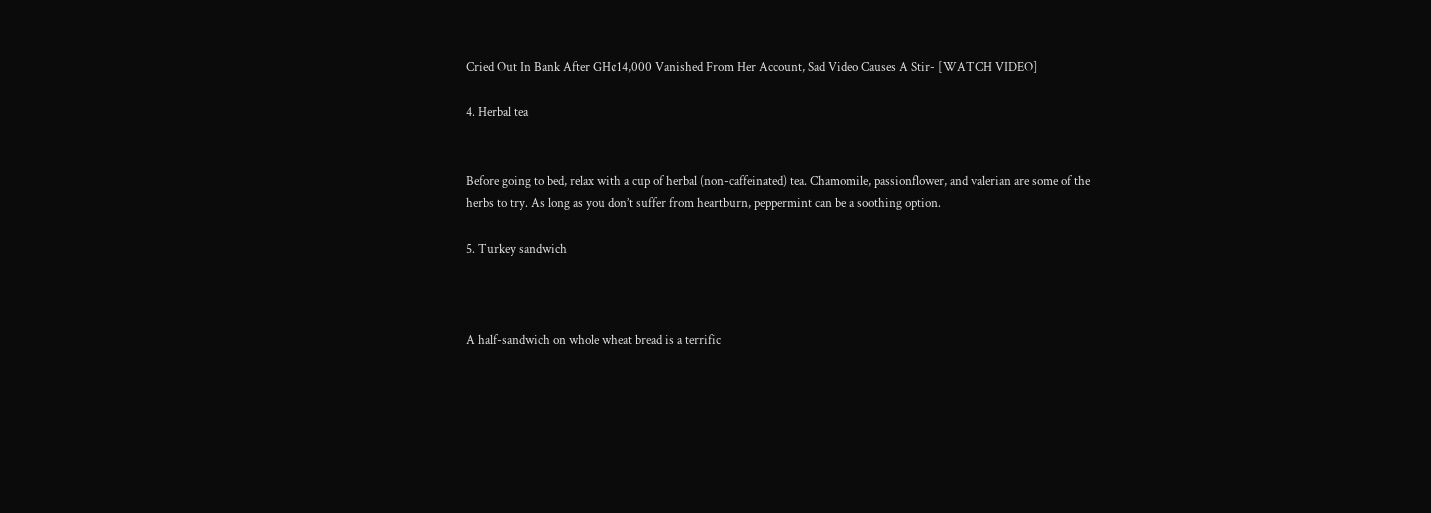Cried Out In Bank After GH¢14,000 Vanished From Her Account, Sad Video Causes A Stir- [WATCH VIDEO]

4. Herbal tea


Before going to bed, relax with a cup of herbal (non-caffeinated) tea. Chamomile, passionflower, and valerian are some of the herbs to try. As long as you don’t suffer from heartburn, peppermint can be a soothing option.

5. Turkey sandwich



A half-sandwich on whole wheat bread is a terrific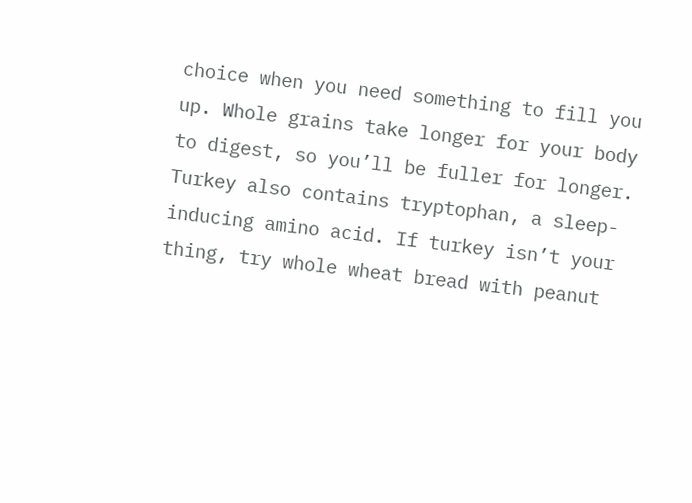choice when you need something to fill you up. Whole grains take longer for your body to digest, so you’ll be fuller for longer. Turkey also contains tryptophan, a sleep-inducing amino acid. If turkey isn’t your thing, try whole wheat bread with peanut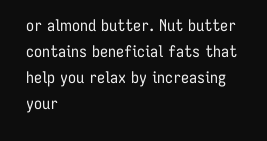or almond butter. Nut butter contains beneficial fats that help you relax by increasing your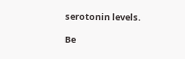serotonin levels.

Be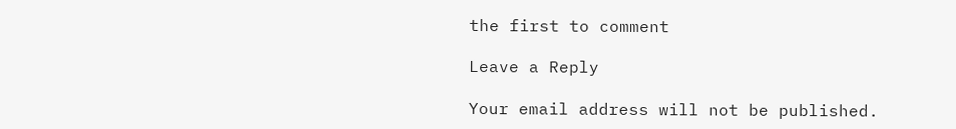the first to comment

Leave a Reply

Your email address will not be published.